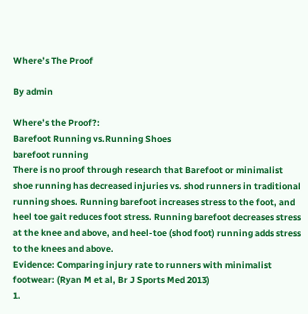Where’s The Proof

By admin

Where’s the Proof?:
Barefoot Running vs.Running Shoes
barefoot running
There is no proof through research that Barefoot or minimalist shoe running has decreased injuries vs. shod runners in traditional running shoes. Running barefoot increases stress to the foot, and heel toe gait reduces foot stress. Running barefoot decreases stress at the knee and above, and heel-toe (shod foot) running adds stress to the knees and above.
Evidence: Comparing injury rate to runners with minimalist footwear: (Ryan M et al, Br J Sports Med 2013)
1.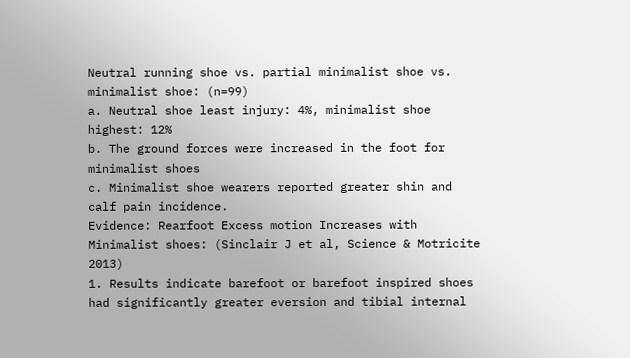Neutral running shoe vs. partial minimalist shoe vs. minimalist shoe: (n=99)
a. Neutral shoe least injury: 4%, minimalist shoe highest: 12%
b. The ground forces were increased in the foot for minimalist shoes
c. Minimalist shoe wearers reported greater shin and calf pain incidence.
Evidence: Rearfoot Excess motion Increases with Minimalist shoes: (Sinclair J et al, Science & Motricite 2013)
1. Results indicate barefoot or barefoot inspired shoes had significantly greater eversion and tibial internal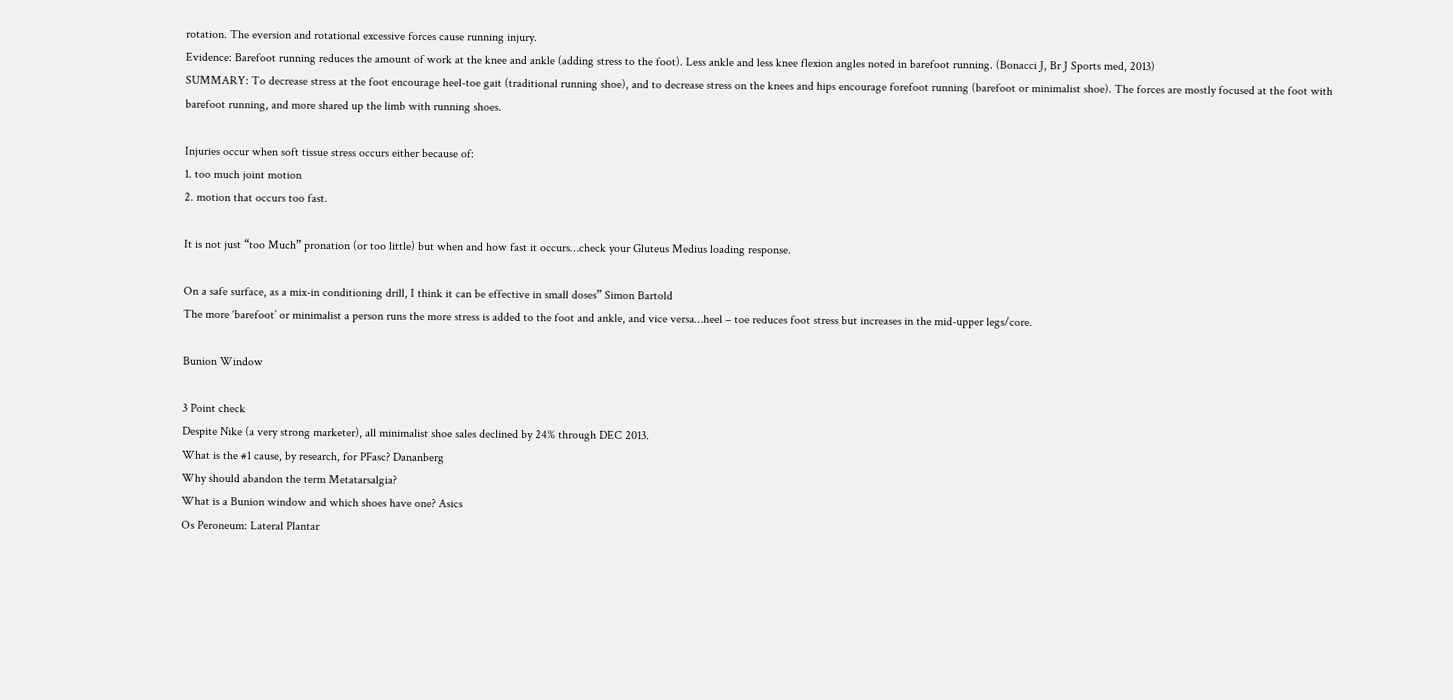rotation. The eversion and rotational excessive forces cause running injury.
Evidence: Barefoot running reduces the amount of work at the knee and ankle (adding stress to the foot). Less ankle and less knee flexion angles noted in barefoot running. (Bonacci J, Br J Sports med, 2013)
SUMMARY: To decrease stress at the foot encourage heel-toe gait (traditional running shoe), and to decrease stress on the knees and hips encourage forefoot running (barefoot or minimalist shoe). The forces are mostly focused at the foot with barefoot running, and more shared up the limb with running shoes.

Injuries occur when soft tissue stress occurs either because of:
1. too much joint motion
2. motion that occurs too fast.

It is not just “too Much” pronation (or too little) but when and how fast it occurs…check your Gluteus Medius loading response.

On a safe surface, as a mix-in conditioning drill, I think it can be effective in small doses” Simon Bartold
The more ‘barefoot’ or minimalist a person runs the more stress is added to the foot and ankle, and vice versa…heel – toe reduces foot stress but increases in the mid-upper legs/core.

Bunion Window

3 Point check
Despite Nike (a very strong marketer), all minimalist shoe sales declined by 24% through DEC 2013.
What is the #1 cause, by research, for PFasc? Dananberg
Why should abandon the term Metatarsalgia?
What is a Bunion window and which shoes have one? Asics
Os Peroneum: Lateral Plantar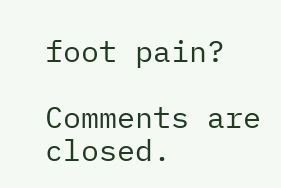foot pain?

Comments are closed.